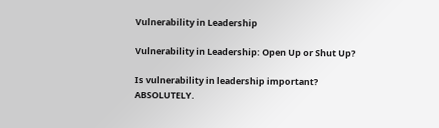Vulnerability in Leadership

Vulnerability in Leadership: Open Up or Shut Up?

Is vulnerability in leadership important? ABSOLUTELY.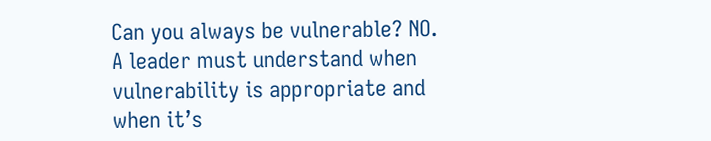Can you always be vulnerable? NO. A leader must understand when vulnerability is appropriate and when it’s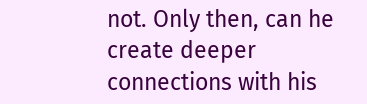not. Only then, can he create deeper connections with his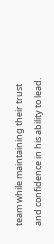team while maintaining their trust and confidence in his ability to lead.